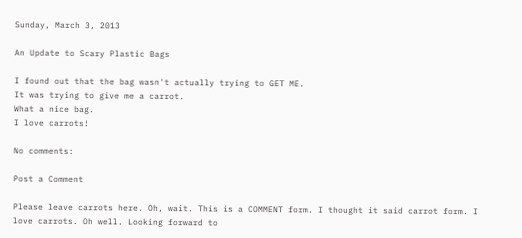Sunday, March 3, 2013

An Update to Scary Plastic Bags

I found out that the bag wasn't actually trying to GET ME.
It was trying to give me a carrot.
What a nice bag.
I love carrots!

No comments:

Post a Comment

Please leave carrots here. Oh, wait. This is a COMMENT form. I thought it said carrot form. I love carrots. Oh well. Looking forward to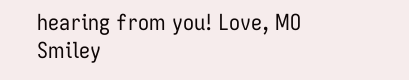hearing from you! Love, MO Smiley